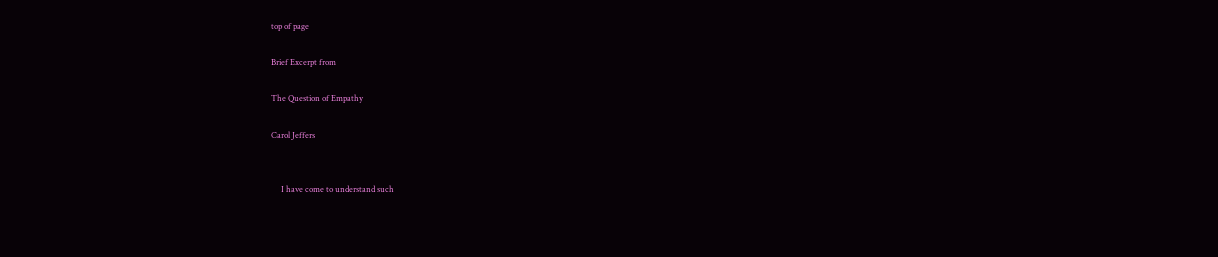top of page

Brief Excerpt from

The Question of Empathy

Carol Jeffers


     I have come to understand such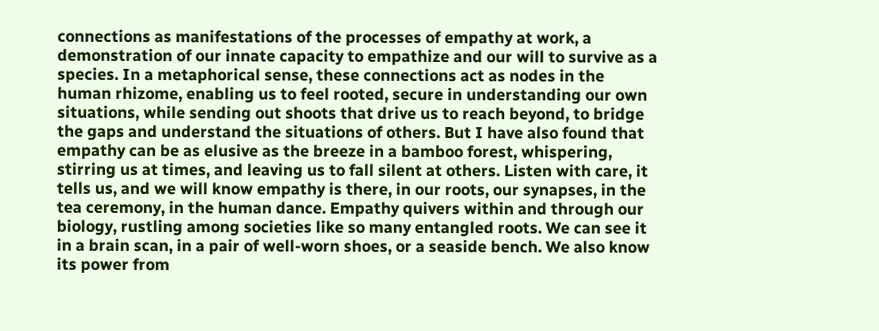connections as manifestations of the processes of empathy at work, a demonstration of our innate capacity to empathize and our will to survive as a species. In a metaphorical sense, these connections act as nodes in the human rhizome, enabling us to feel rooted, secure in understanding our own situations, while sending out shoots that drive us to reach beyond, to bridge the gaps and understand the situations of others. But I have also found that empathy can be as elusive as the breeze in a bamboo forest, whispering, stirring us at times, and leaving us to fall silent at others. Listen with care, it tells us, and we will know empathy is there, in our roots, our synapses, in the tea ceremony, in the human dance. Empathy quivers within and through our biology, rustling among societies like so many entangled roots. We can see it in a brain scan, in a pair of well-worn shoes, or a seaside bench. We also know its power from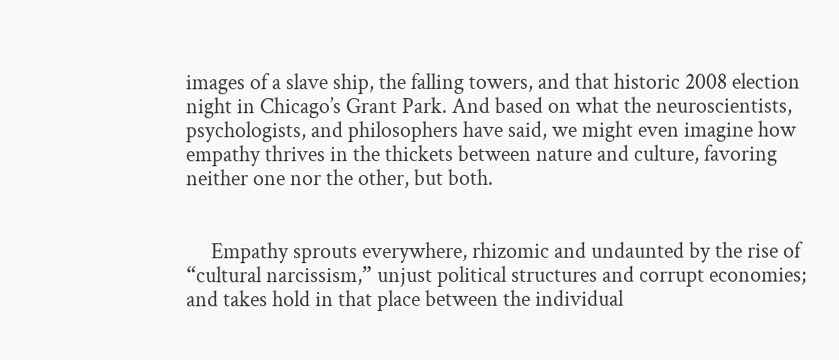images of a slave ship, the falling towers, and that historic 2008 election night in Chicago’s Grant Park. And based on what the neuroscientists, psychologists, and philosophers have said, we might even imagine how empathy thrives in the thickets between nature and culture, favoring neither one nor the other, but both.


     Empathy sprouts everywhere, rhizomic and undaunted by the rise of “cultural narcissism,” unjust political structures and corrupt economies; and takes hold in that place between the individual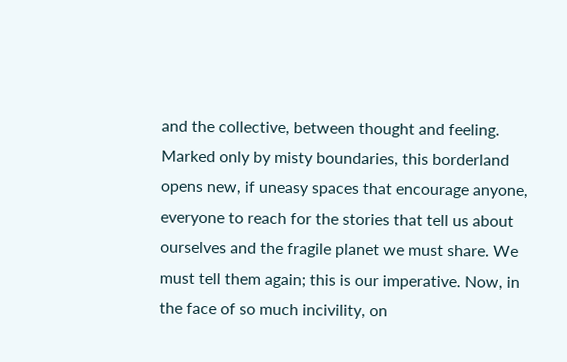and the collective, between thought and feeling. Marked only by misty boundaries, this borderland opens new, if uneasy spaces that encourage anyone, everyone to reach for the stories that tell us about ourselves and the fragile planet we must share. We must tell them again; this is our imperative. Now, in the face of so much incivility, on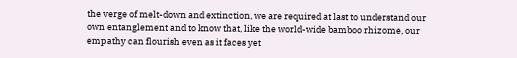the verge of melt-down and extinction, we are required at last to understand our own entanglement and to know that, like the world-wide bamboo rhizome, our empathy can flourish even as it faces yet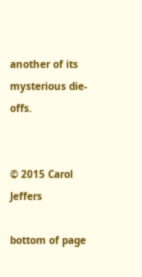another of its mysterious die-offs.


© 2015 Carol Jeffers

bottom of page